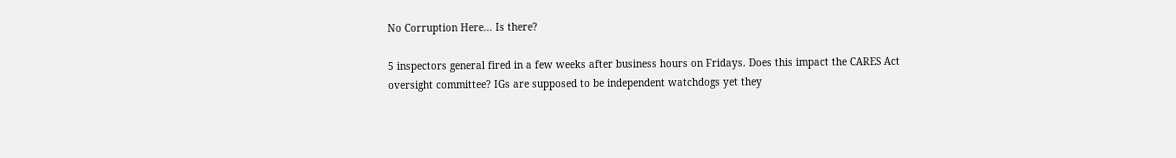No Corruption Here... Is there?

5 inspectors general fired in a few weeks after business hours on Fridays. Does this impact the CARES Act oversight committee? IGs are supposed to be independent watchdogs yet they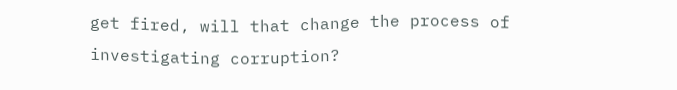get fired, will that change the process of investigating corruption?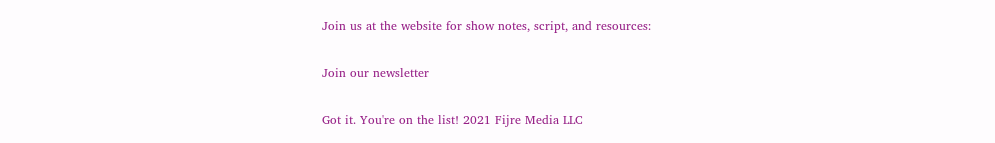Join us at the website for show notes, script, and resources:

Join our newsletter

Got it. You're on the list! 2021 Fijre Media LLC